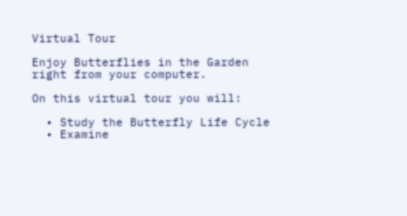Virtual Tour

Enjoy Butterflies in the Garden right from your computer.

On this virtual tour you will:

  • Study the Butterfly Life Cycle
  • Examine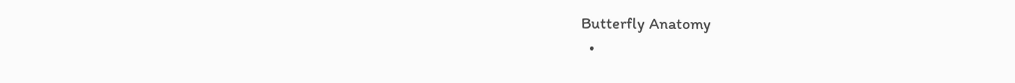Butterfly Anatomy
  •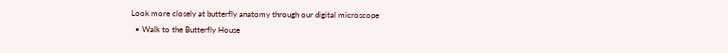Look more closely at butterfly anatomy through our digital microscope
  • Walk to the Butterfly House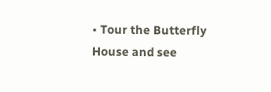• Tour the Butterfly House and see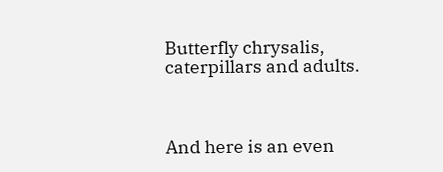Butterfly chrysalis, caterpillars and adults.



And here is an even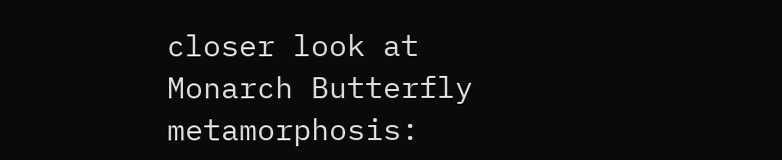closer look at Monarch Butterfly metamorphosis: